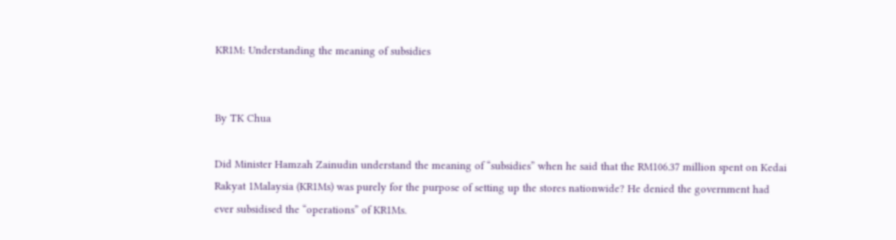KR1M: Understanding the meaning of subsidies


By TK Chua

Did Minister Hamzah Zainudin understand the meaning of “subsidies” when he said that the RM106.37 million spent on Kedai Rakyat 1Malaysia (KR1Ms) was purely for the purpose of setting up the stores nationwide? He denied the government had ever subsidised the “operations” of KR1Ms.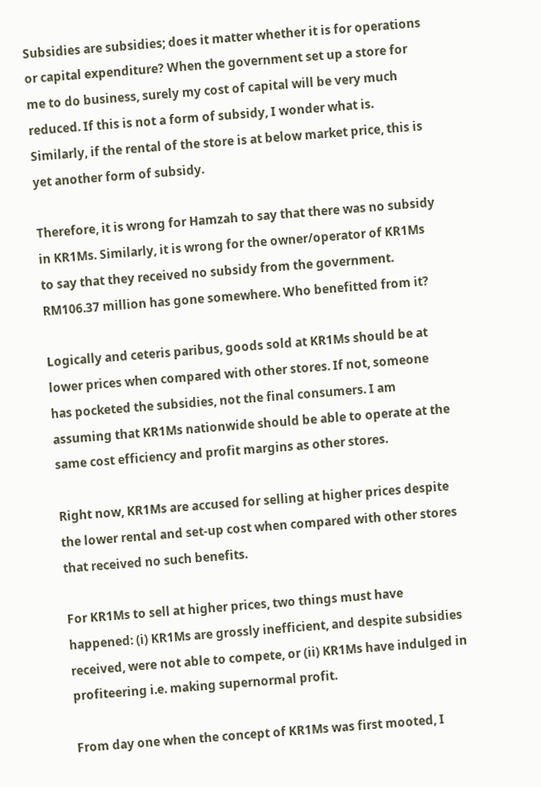Subsidies are subsidies; does it matter whether it is for operations or capital expenditure? When the government set up a store for me to do business, surely my cost of capital will be very much reduced. If this is not a form of subsidy, I wonder what is. Similarly, if the rental of the store is at below market price, this is yet another form of subsidy.

Therefore, it is wrong for Hamzah to say that there was no subsidy in KR1Ms. Similarly, it is wrong for the owner/operator of KR1Ms to say that they received no subsidy from the government. RM106.37 million has gone somewhere. Who benefitted from it?

Logically and ceteris paribus, goods sold at KR1Ms should be at lower prices when compared with other stores. If not, someone has pocketed the subsidies, not the final consumers. I am assuming that KR1Ms nationwide should be able to operate at the same cost efficiency and profit margins as other stores.

Right now, KR1Ms are accused for selling at higher prices despite the lower rental and set-up cost when compared with other stores that received no such benefits.

For KR1Ms to sell at higher prices, two things must have happened: (i) KR1Ms are grossly inefficient, and despite subsidies received, were not able to compete, or (ii) KR1Ms have indulged in profiteering i.e. making supernormal profit.

From day one when the concept of KR1Ms was first mooted, I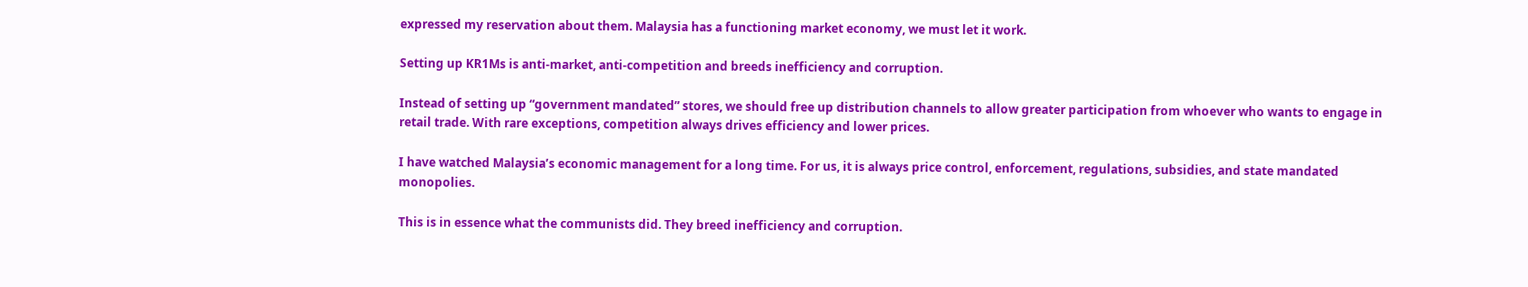expressed my reservation about them. Malaysia has a functioning market economy, we must let it work.

Setting up KR1Ms is anti-market, anti-competition and breeds inefficiency and corruption.

Instead of setting up “government mandated” stores, we should free up distribution channels to allow greater participation from whoever who wants to engage in retail trade. With rare exceptions, competition always drives efficiency and lower prices.

I have watched Malaysia’s economic management for a long time. For us, it is always price control, enforcement, regulations, subsidies, and state mandated monopolies.

This is in essence what the communists did. They breed inefficiency and corruption.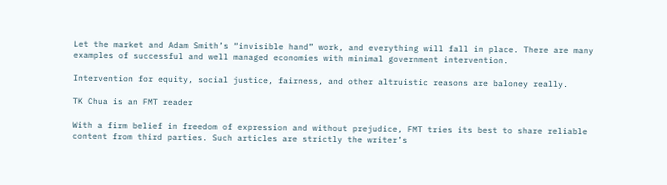Let the market and Adam Smith’s “invisible hand” work, and everything will fall in place. There are many examples of successful and well managed economies with minimal government intervention.

Intervention for equity, social justice, fairness, and other altruistic reasons are baloney really.

TK Chua is an FMT reader

With a firm belief in freedom of expression and without prejudice, FMT tries its best to share reliable content from third parties. Such articles are strictly the writer’s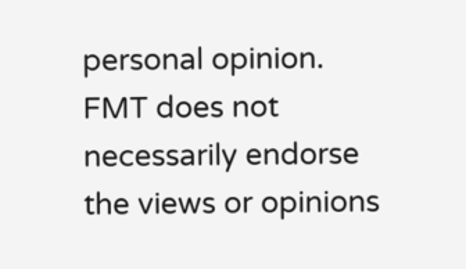personal opinion. FMT does not necessarily endorse the views or opinions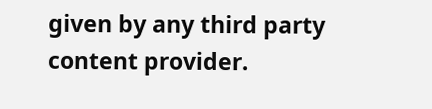given by any third party content provider.